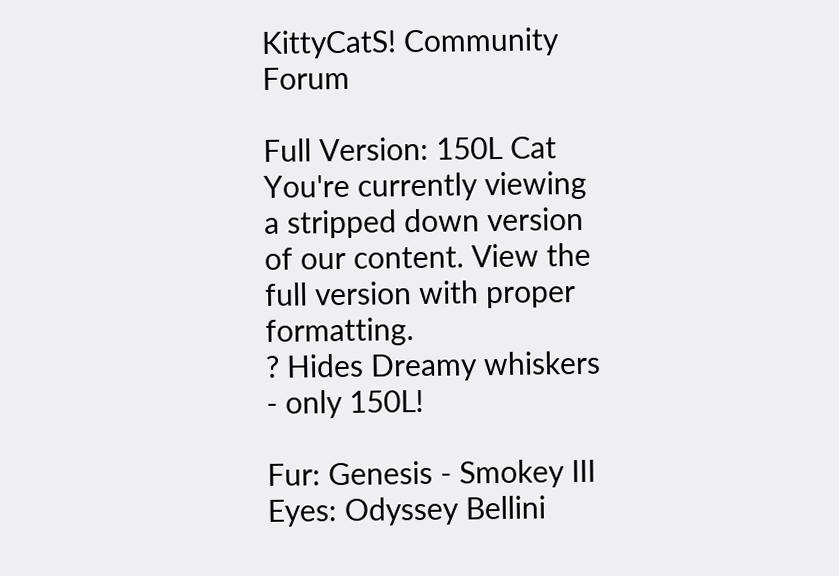KittyCatS! Community Forum

Full Version: 150L Cat
You're currently viewing a stripped down version of our content. View the full version with proper formatting.
? Hides Dreamy whiskers - only 150L!

Fur: Genesis - Smokey III
Eyes: Odyssey Bellini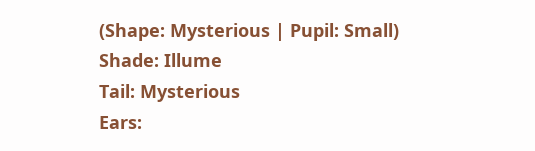(Shape: Mysterious | Pupil: Small)
Shade: Illume
Tail: Mysterious
Ears: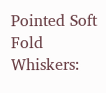Pointed Soft Fold
Whiskers: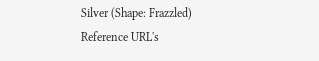Silver (Shape: Frazzled)
Reference URL's